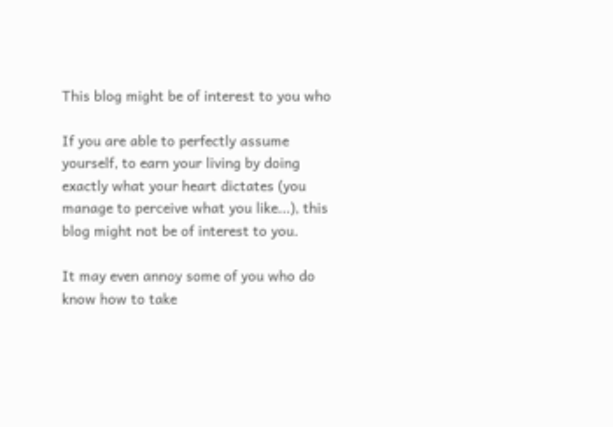This blog might be of interest to you who

If you are able to perfectly assume yourself, to earn your living by doing exactly what your heart dictates (you manage to perceive what you like...), this blog might not be of interest to you.

It may even annoy some of you who do know how to take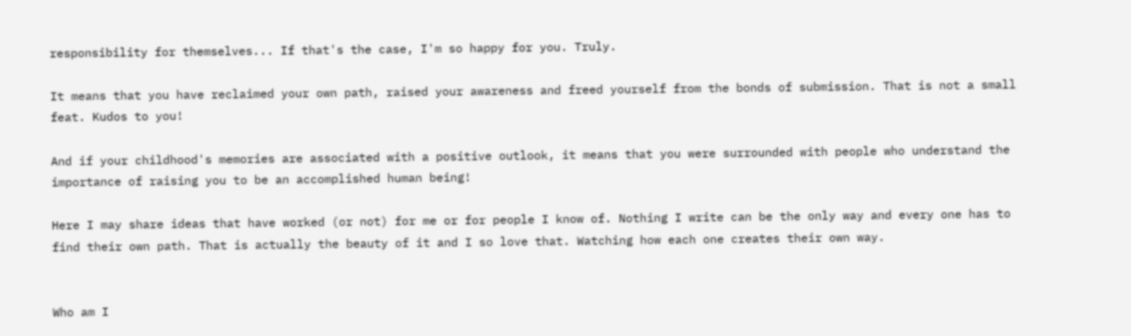responsibility for themselves... If that's the case, I'm so happy for you. Truly.

It means that you have reclaimed your own path, raised your awareness and freed yourself from the bonds of submission. That is not a small feat. Kudos to you!

And if your childhood's memories are associated with a positive outlook, it means that you were surrounded with people who understand the importance of raising you to be an accomplished human being!

Here I may share ideas that have worked (or not) for me or for people I know of. Nothing I write can be the only way and every one has to find their own path. That is actually the beauty of it and I so love that. Watching how each one creates their own way.


Who am I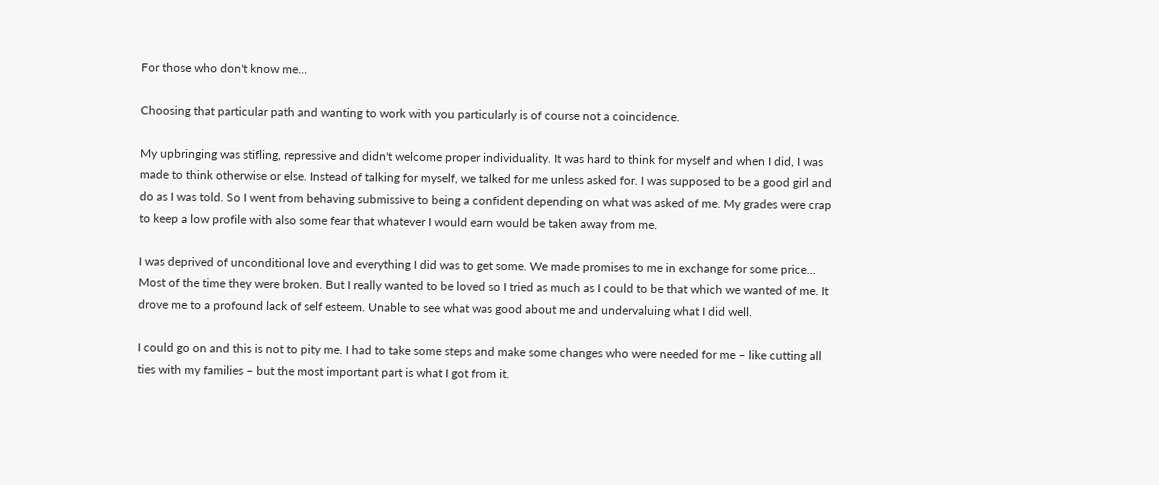For those who don't know me...

Choosing that particular path and wanting to work with you particularly is of course not a coincidence.

My upbringing was stifling, repressive and didn't welcome proper individuality. It was hard to think for myself and when I did, I was made to think otherwise or else. Instead of talking for myself, we talked for me unless asked for. I was supposed to be a good girl and do as I was told. So I went from behaving submissive to being a confident depending on what was asked of me. My grades were crap to keep a low profile with also some fear that whatever I would earn would be taken away from me.

I was deprived of unconditional love and everything I did was to get some. We made promises to me in exchange for some price... Most of the time they were broken. But I really wanted to be loved so I tried as much as I could to be that which we wanted of me. It drove me to a profound lack of self esteem. Unable to see what was good about me and undervaluing what I did well.

I could go on and this is not to pity me. I had to take some steps and make some changes who were needed for me – like cutting all ties with my families – but the most important part is what I got from it.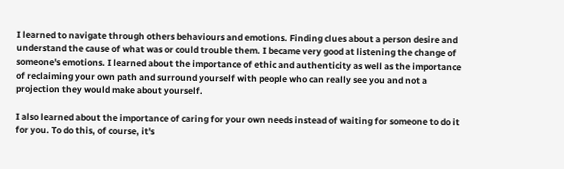I learned to navigate through others behaviours and emotions. Finding clues about a person desire and understand the cause of what was or could trouble them. I became very good at listening the change of someone's emotions. I learned about the importance of ethic and authenticity as well as the importance of reclaiming your own path and surround yourself with people who can really see you and not a projection they would make about yourself.

I also learned about the importance of caring for your own needs instead of waiting for someone to do it for you. To do this, of course, it's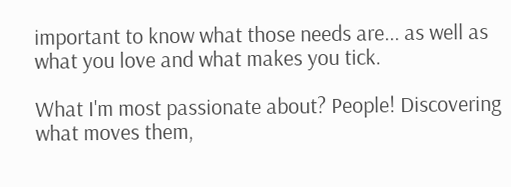important to know what those needs are... as well as what you love and what makes you tick.

What I'm most passionate about? People! Discovering what moves them,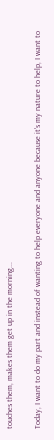touches them, makes them get up in the morning...

Today, I want to do my part and instead of wanting to help everyone and anyone because it's my nature to help, I want to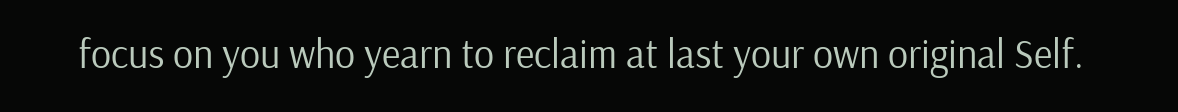focus on you who yearn to reclaim at last your own original Self.